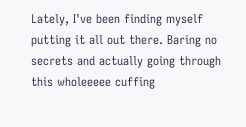Lately, I've been finding myself putting it all out there. Baring no secrets and actually going through this wholeeeee cuffing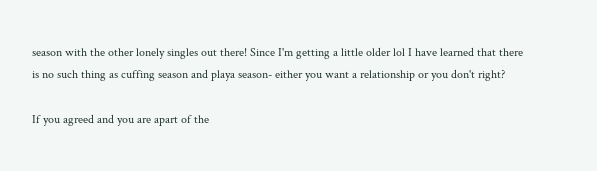season with the other lonely singles out there! Since I'm getting a little older lol I have learned that there is no such thing as cuffing season and playa season- either you want a relationship or you don't right?

If you agreed and you are apart of the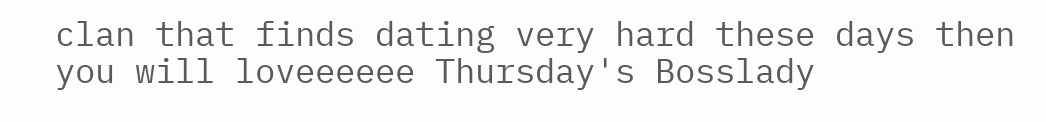clan that finds dating very hard these days then you will loveeeeee Thursday's Bosslady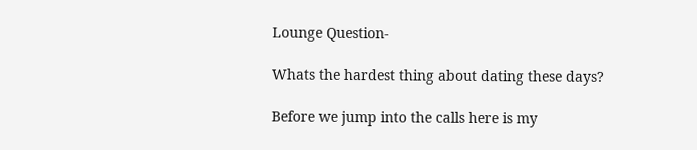Lounge Question-

Whats the hardest thing about dating these days?

Before we jump into the calls here is my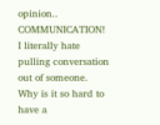opinion.. COMMUNICATION! I literally hate pulling conversation out of someone. Why is it so hard to have a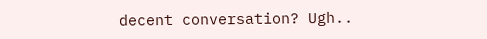decent conversation? Ugh..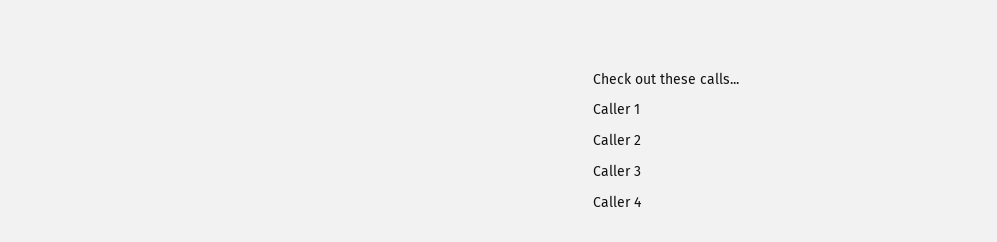Check out these calls...

Caller 1

Caller 2

Caller 3

Caller 4